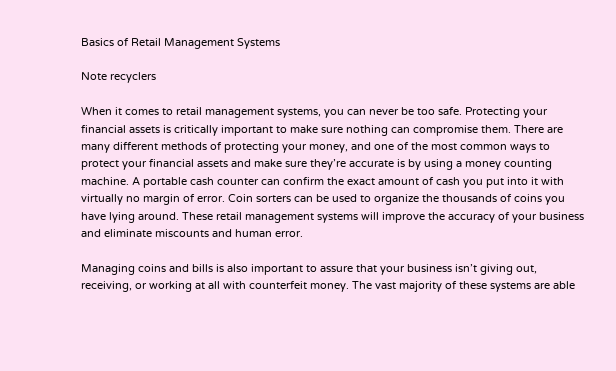Basics of Retail Management Systems

Note recyclers

When it comes to retail management systems, you can never be too safe. Protecting your financial assets is critically important to make sure nothing can compromise them. There are many different methods of protecting your money, and one of the most common ways to protect your financial assets and make sure they’re accurate is by using a money counting machine. A portable cash counter can confirm the exact amount of cash you put into it with virtually no margin of error. Coin sorters can be used to organize the thousands of coins you have lying around. These retail management systems will improve the accuracy of your business and eliminate miscounts and human error.

Managing coins and bills is also important to assure that your business isn’t giving out, receiving, or working at all with counterfeit money. The vast majority of these systems are able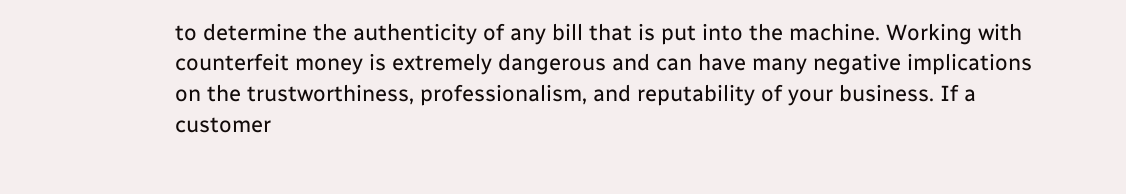to determine the authenticity of any bill that is put into the machine. Working with counterfeit money is extremely dangerous and can have many negative implications on the trustworthiness, professionalism, and reputability of your business. If a customer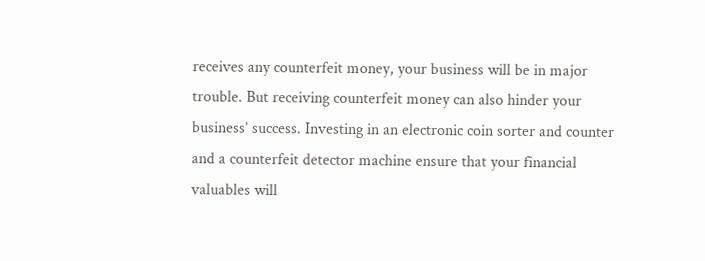receives any counterfeit money, your business will be in major trouble. But receiving counterfeit money can also hinder your business’ success. Investing in an electronic coin sorter and counter and a counterfeit detector machine ensure that your financial valuables will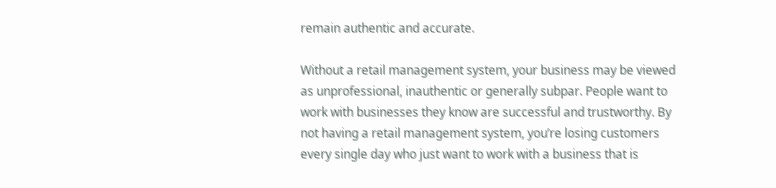remain authentic and accurate.

Without a retail management system, your business may be viewed as unprofessional, inauthentic or generally subpar. People want to work with businesses they know are successful and trustworthy. By not having a retail management system, you’re losing customers every single day who just want to work with a business that is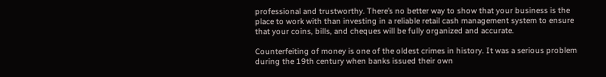professional and trustworthy. There’s no better way to show that your business is the place to work with than investing in a reliable retail cash management system to ensure that your coins, bills, and cheques will be fully organized and accurate.

Counterfeiting of money is one of the oldest crimes in history. It was a serious problem during the 19th century when banks issued their own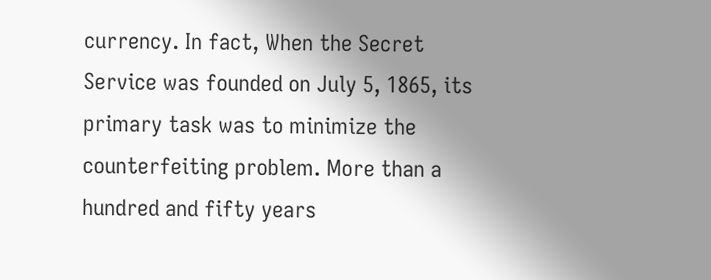currency. In fact, When the Secret Service was founded on July 5, 1865, its primary task was to minimize the counterfeiting problem. More than a hundred and fifty years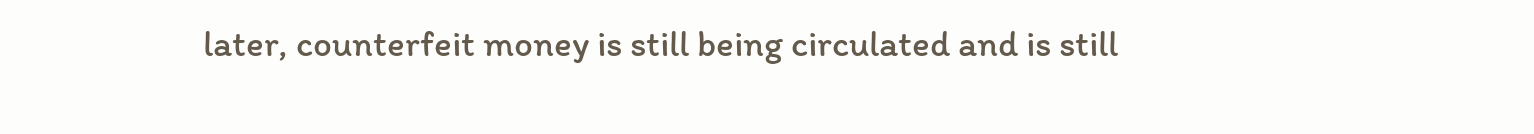later, counterfeit money is still being circulated and is still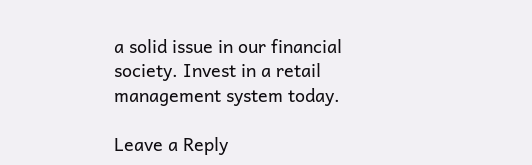a solid issue in our financial society. Invest in a retail management system today.

Leave a Reply